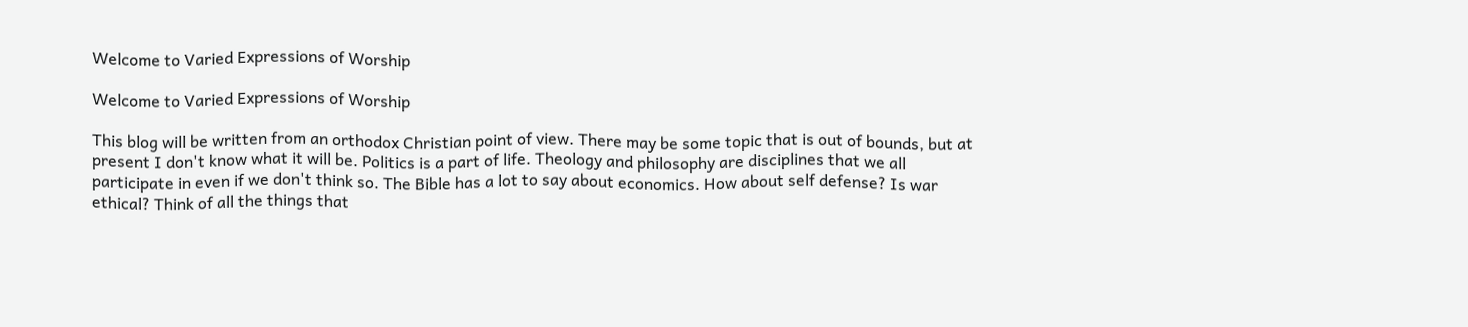Welcome to Varied Expressions of Worship

Welcome to Varied Expressions of Worship

This blog will be written from an orthodox Christian point of view. There may be some topic that is out of bounds, but at present I don't know what it will be. Politics is a part of life. Theology and philosophy are disciplines that we all participate in even if we don't think so. The Bible has a lot to say about economics. How about self defense? Is war ethical? Think of all the things that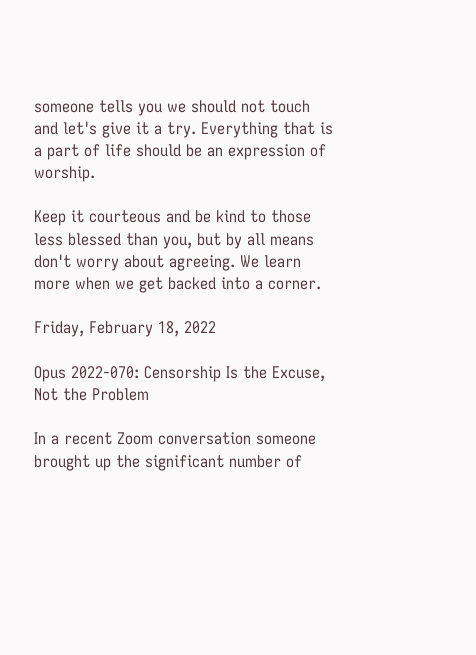someone tells you we should not touch and let's give it a try. Everything that is a part of life should be an expression of worship.

Keep it courteous and be kind to those less blessed than you, but by all means don't worry about agreeing. We learn more when we get backed into a corner.

Friday, February 18, 2022

Opus 2022-070: Censorship Is the Excuse, Not the Problem

In a recent Zoom conversation someone brought up the significant number of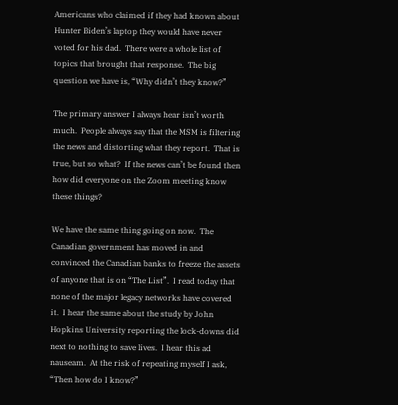Americans who claimed if they had known about Hunter Biden’s laptop they would have never voted for his dad.  There were a whole list of topics that brought that response.  The big question we have is, “Why didn’t they know?”

The primary answer I always hear isn’t worth much.  People always say that the MSM is filtering the news and distorting what they report.  That is true, but so what?  If the news can’t be found then how did everyone on the Zoom meeting know these things?

We have the same thing going on now.  The Canadian government has moved in and convinced the Canadian banks to freeze the assets of anyone that is on “The List”.  I read today that none of the major legacy networks have covered it.  I hear the same about the study by John Hopkins University reporting the lock-downs did next to nothing to save lives.  I hear this ad nauseam.  At the risk of repeating myself I ask, “Then how do I know?”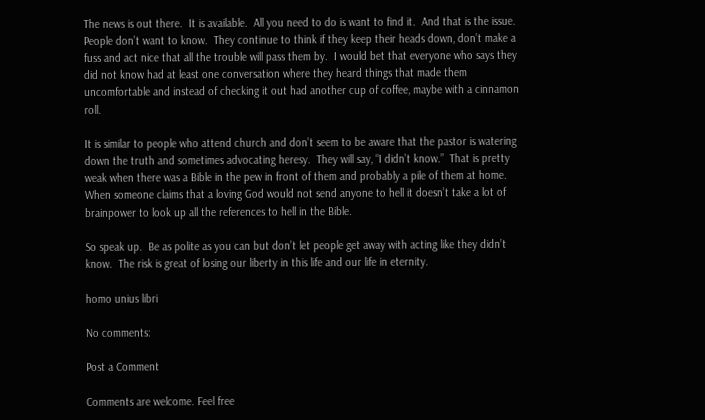The news is out there.  It is available.  All you need to do is want to find it.  And that is the issue.  People don’t want to know.  They continue to think if they keep their heads down, don’t make a fuss and act nice that all the trouble will pass them by.  I would bet that everyone who says they did not know had at least one conversation where they heard things that made them uncomfortable and instead of checking it out had another cup of coffee, maybe with a cinnamon roll.

It is similar to people who attend church and don’t seem to be aware that the pastor is watering down the truth and sometimes advocating heresy.  They will say, “I didn’t know.”  That is pretty weak when there was a Bible in the pew in front of them and probably a pile of them at home.  When someone claims that a loving God would not send anyone to hell it doesn’t take a lot of brainpower to look up all the references to hell in the Bible.

So speak up.  Be as polite as you can but don’t let people get away with acting like they didn’t know.  The risk is great of losing our liberty in this life and our life in eternity.

homo unius libri

No comments:

Post a Comment

Comments are welcome. Feel free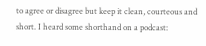to agree or disagree but keep it clean, courteous and short. I heard some shorthand on a podcast: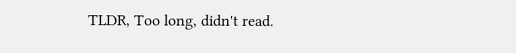TLDR, Too long, didn't read.